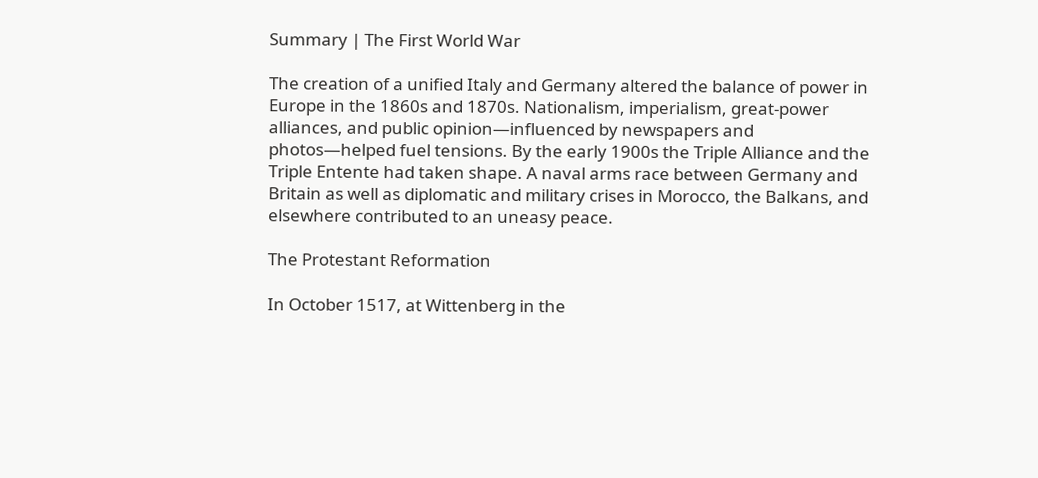Summary | The First World War

The creation of a unified Italy and Germany altered the balance of power in Europe in the 1860s and 1870s. Nationalism, imperialism, great-power alliances, and public opinion—influenced by newspapers and photos—helped fuel tensions. By the early 1900s the Triple Alliance and the Triple Entente had taken shape. A naval arms race between Germany and Britain as well as diplomatic and military crises in Morocco, the Balkans, and elsewhere contributed to an uneasy peace.

The Protestant Reformation

In October 1517, at Wittenberg in the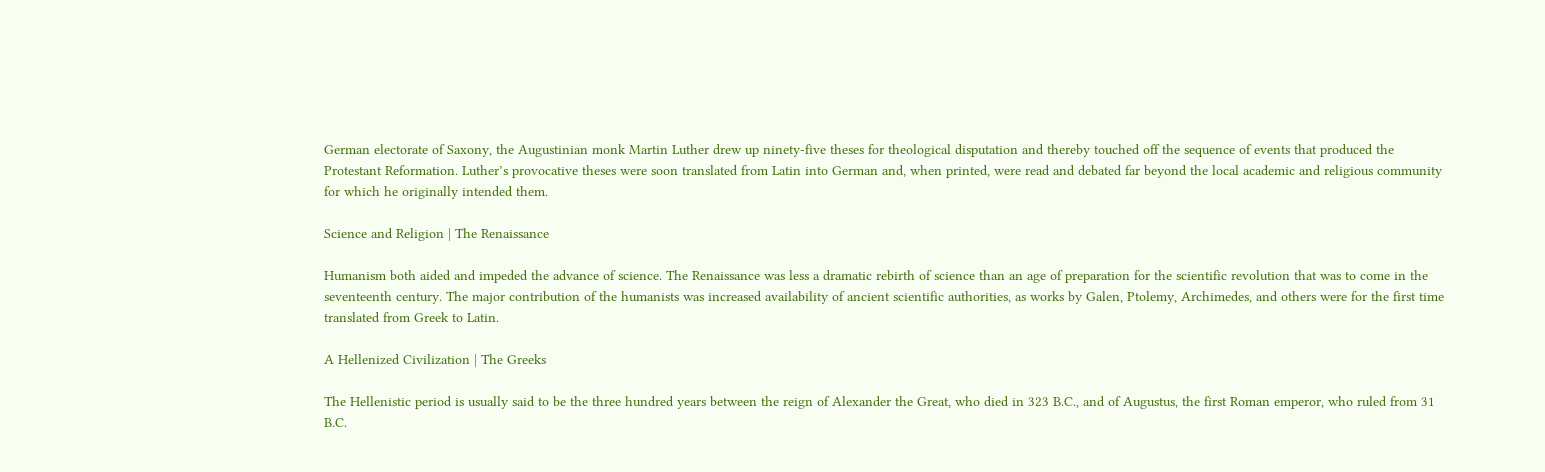German electorate of Saxony, the Augustinian monk Martin Luther drew up ninety-five theses for theological disputation and thereby touched off the sequence of events that produced the Protestant Reformation. Luther’s provocative theses were soon translated from Latin into German and, when printed, were read and debated far beyond the local academic and religious community for which he originally intended them.

Science and Religion | The Renaissance

Humanism both aided and impeded the advance of science. The Renaissance was less a dramatic rebirth of science than an age of preparation for the scientific revolution that was to come in the seventeenth century. The major contribution of the humanists was increased availability of ancient scientific authorities, as works by Galen, Ptolemy, Archimedes, and others were for the first time translated from Greek to Latin.

A Hellenized Civilization | The Greeks

The Hellenistic period is usually said to be the three hundred years between the reign of Alexander the Great, who died in 323 B.C., and of Augustus, the first Roman emperor, who ruled from 31 B.C.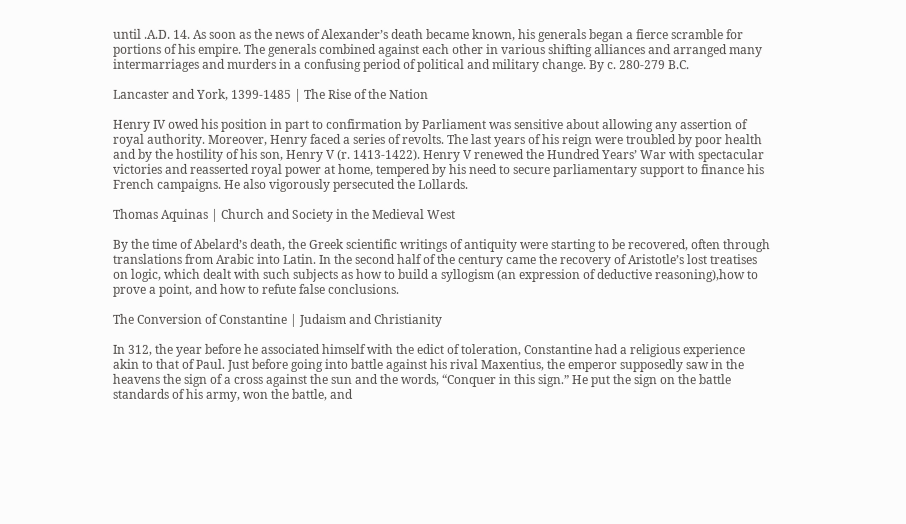until .A.D. 14. As soon as the news of Alexander’s death became known, his generals began a fierce scramble for portions of his empire. The generals combined against each other in various shifting alliances and arranged many intermarriages and murders in a confusing period of political and military change. By c. 280-279 B.C.

Lancaster and York, 1399-1485 | The Rise of the Nation

Henry IV owed his position in part to confirmation by Parliament was sensitive about allowing any assertion of royal authority. Moreover, Henry faced a series of revolts. The last years of his reign were troubled by poor health and by the hostility of his son, Henry V (r. 1413-1422). Henry V renewed the Hundred Years’ War with spectacular victories and reasserted royal power at home, tempered by his need to secure parliamentary support to finance his French campaigns. He also vigorously persecuted the Lollards.

Thomas Aquinas | Church and Society in the Medieval West

By the time of Abelard’s death, the Greek scientific writings of antiquity were starting to be recovered, often through translations from Arabic into Latin. In the second half of the century came the recovery of Aristotle’s lost treatises on logic, which dealt with such subjects as how to build a syllogism (an expression of deductive reasoning),how to prove a point, and how to refute false conclusions.

The Conversion of Constantine | Judaism and Christianity

In 312, the year before he associated himself with the edict of toleration, Constantine had a religious experience akin to that of Paul. Just before going into battle against his rival Maxentius, the emperor supposedly saw in the heavens the sign of a cross against the sun and the words, “Conquer in this sign.” He put the sign on the battle standards of his army, won the battle, and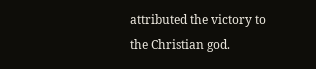attributed the victory to the Christian god.